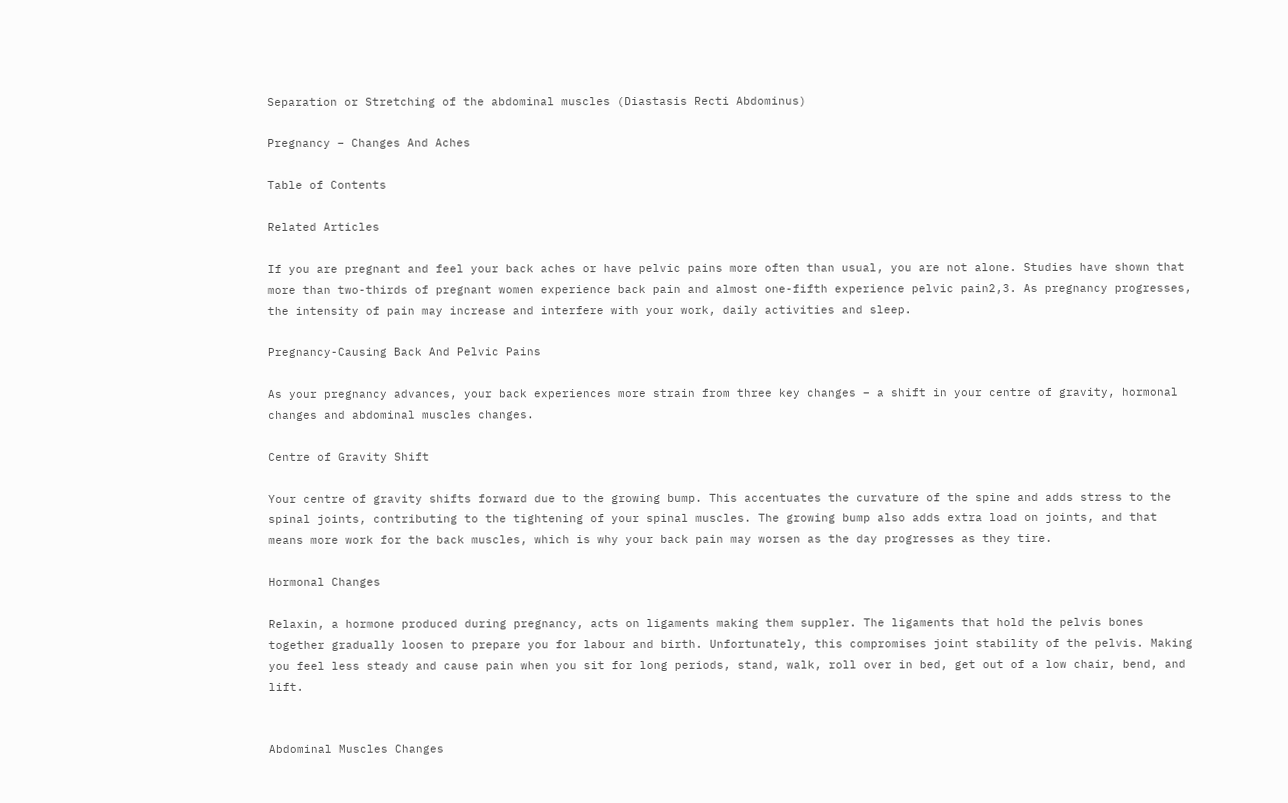Separation or Stretching of the abdominal muscles (Diastasis Recti Abdominus)

Pregnancy – Changes And Aches

Table of Contents

Related Articles

If you are pregnant and feel your back aches or have pelvic pains more often than usual, you are not alone. Studies have shown that more than two-thirds of pregnant women experience back pain and almost one-fifth experience pelvic pain2,3. As pregnancy progresses, the intensity of pain may increase and interfere with your work, daily activities and sleep.

Pregnancy-Causing Back And Pelvic Pains

As your pregnancy advances, your back experiences more strain from three key changes – a shift in your centre of gravity, hormonal changes and abdominal muscles changes.

Centre of Gravity Shift

Your centre of gravity shifts forward due to the growing bump. This accentuates the curvature of the spine and adds stress to the spinal joints, contributing to the tightening of your spinal muscles. The growing bump also adds extra load on joints, and that means more work for the back muscles, which is why your back pain may worsen as the day progresses as they tire.

Hormonal Changes

Relaxin, a hormone produced during pregnancy, acts on ligaments making them suppler. The ligaments that hold the pelvis bones together gradually loosen to prepare you for labour and birth. Unfortunately, this compromises joint stability of the pelvis. Making you feel less steady and cause pain when you sit for long periods, stand, walk, roll over in bed, get out of a low chair, bend, and lift.


Abdominal Muscles Changes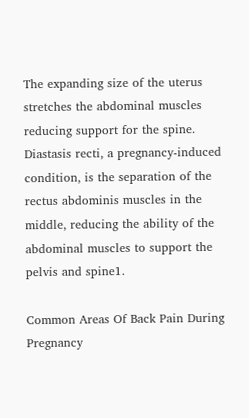The expanding size of the uterus stretches the abdominal muscles reducing support for the spine. Diastasis recti, a pregnancy-induced condition, is the separation of the rectus abdominis muscles in the middle, reducing the ability of the abdominal muscles to support the pelvis and spine1.

Common Areas Of Back Pain During Pregnancy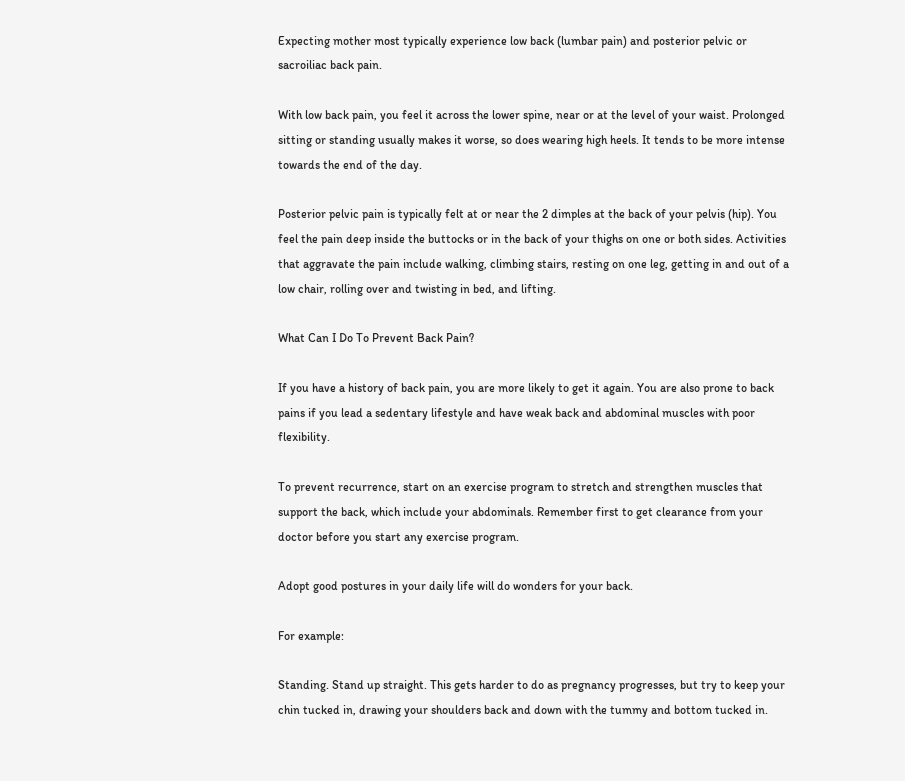Expecting mother most typically experience low back (lumbar pain) and posterior pelvic or sacroiliac back pain.

With low back pain, you feel it across the lower spine, near or at the level of your waist. Prolonged sitting or standing usually makes it worse, so does wearing high heels. It tends to be more intense towards the end of the day.

Posterior pelvic pain is typically felt at or near the 2 dimples at the back of your pelvis (hip). You feel the pain deep inside the buttocks or in the back of your thighs on one or both sides. Activities that aggravate the pain include walking, climbing stairs, resting on one leg, getting in and out of a low chair, rolling over and twisting in bed, and lifting.

What Can I Do To Prevent Back Pain?

If you have a history of back pain, you are more likely to get it again. You are also prone to back pains if you lead a sedentary lifestyle and have weak back and abdominal muscles with poor flexibility.

To prevent recurrence, start on an exercise program to stretch and strengthen muscles that support the back, which include your abdominals. Remember first to get clearance from your doctor before you start any exercise program.

Adopt good postures in your daily life will do wonders for your back.

For example:

Standing. Stand up straight. This gets harder to do as pregnancy progresses, but try to keep your chin tucked in, drawing your shoulders back and down with the tummy and bottom tucked in.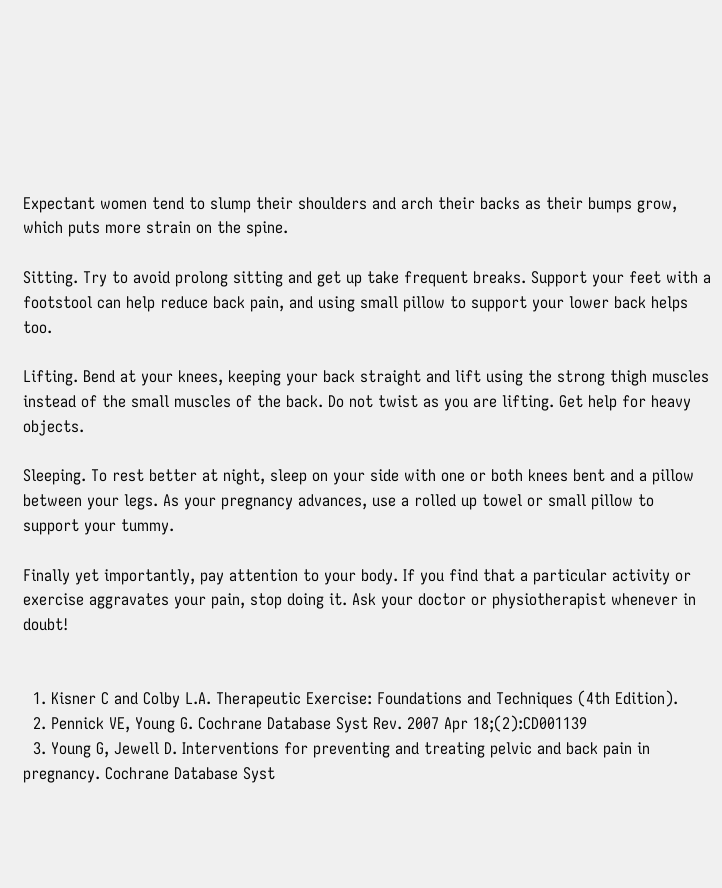Expectant women tend to slump their shoulders and arch their backs as their bumps grow, which puts more strain on the spine.

Sitting. Try to avoid prolong sitting and get up take frequent breaks. Support your feet with a footstool can help reduce back pain, and using small pillow to support your lower back helps too.

Lifting. Bend at your knees, keeping your back straight and lift using the strong thigh muscles instead of the small muscles of the back. Do not twist as you are lifting. Get help for heavy objects.

Sleeping. To rest better at night, sleep on your side with one or both knees bent and a pillow between your legs. As your pregnancy advances, use a rolled up towel or small pillow to support your tummy.

Finally yet importantly, pay attention to your body. If you find that a particular activity or exercise aggravates your pain, stop doing it. Ask your doctor or physiotherapist whenever in doubt!


  1. Kisner C and Colby L.A. Therapeutic Exercise: Foundations and Techniques (4th Edition).
  2. Pennick VE, Young G. Cochrane Database Syst Rev. 2007 Apr 18;(2):CD001139
  3. Young G, Jewell D. Interventions for preventing and treating pelvic and back pain in pregnancy. Cochrane Database Syst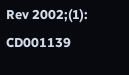Rev 2002;(1): CD001139